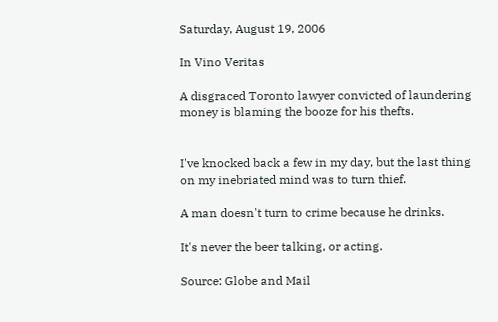Saturday, August 19, 2006

In Vino Veritas

A disgraced Toronto lawyer convicted of laundering money is blaming the booze for his thefts.


I've knocked back a few in my day, but the last thing on my inebriated mind was to turn thief.

A man doesn't turn to crime because he drinks.

It's never the beer talking, or acting.

Source: Globe and Mail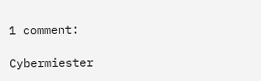1 comment:

Cybermiester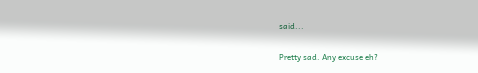said...

Pretty sad. Any excuse eh?